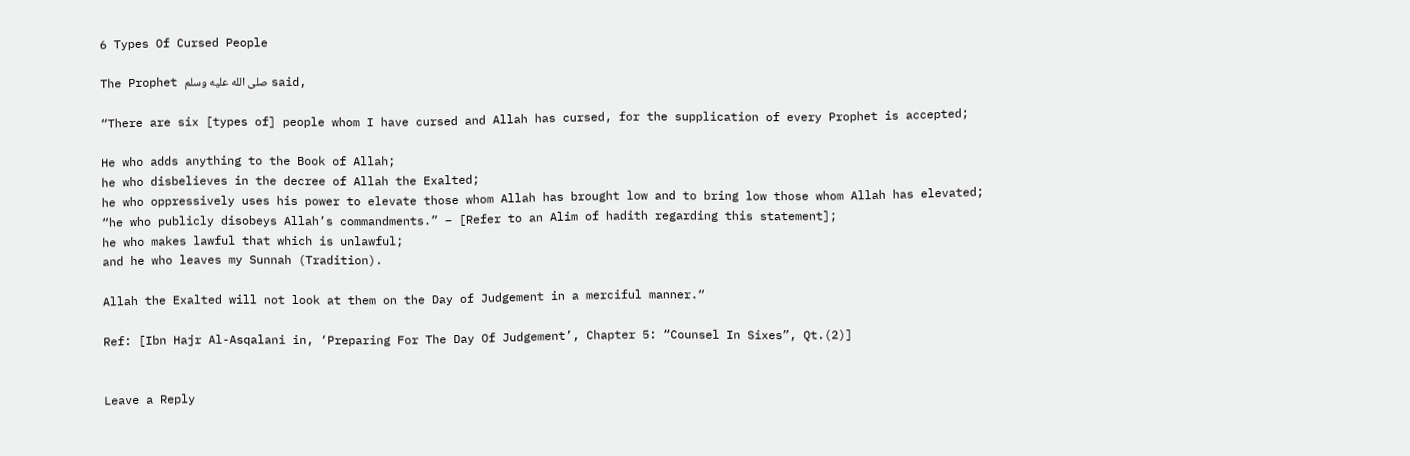6 Types Of Cursed People

The Prophet صلى الله عليه وسلم said,

“There are six [types of] people whom I have cursed and Allah has cursed, for the supplication of every Prophet is accepted;

He who adds anything to the Book of Allah;
he who disbelieves in the decree of Allah the Exalted;
he who oppressively uses his power to elevate those whom Allah has brought low and to bring low those whom Allah has elevated;
“he who publicly disobeys Allah’s commandments.” – [Refer to an Alim of hadith regarding this statement];
he who makes lawful that which is unlawful;
and he who leaves my Sunnah (Tradition).

Allah the Exalted will not look at them on the Day of Judgement in a merciful manner.“

Ref: [Ibn Hajr Al-Asqalani in, ‘Preparing For The Day Of Judgement’, Chapter 5: “Counsel In Sixes”, Qt.(2)]


Leave a Reply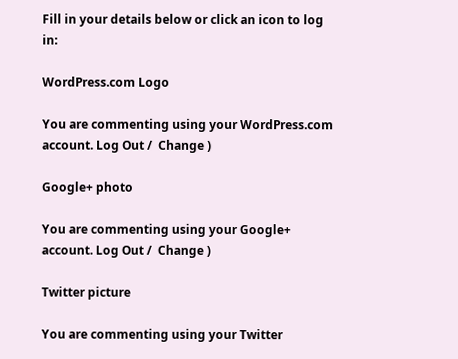Fill in your details below or click an icon to log in:

WordPress.com Logo

You are commenting using your WordPress.com account. Log Out /  Change )

Google+ photo

You are commenting using your Google+ account. Log Out /  Change )

Twitter picture

You are commenting using your Twitter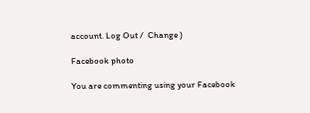account. Log Out /  Change )

Facebook photo

You are commenting using your Facebook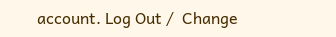account. Log Out /  Change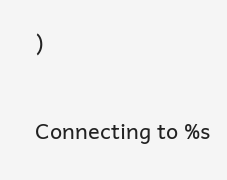)


Connecting to %s